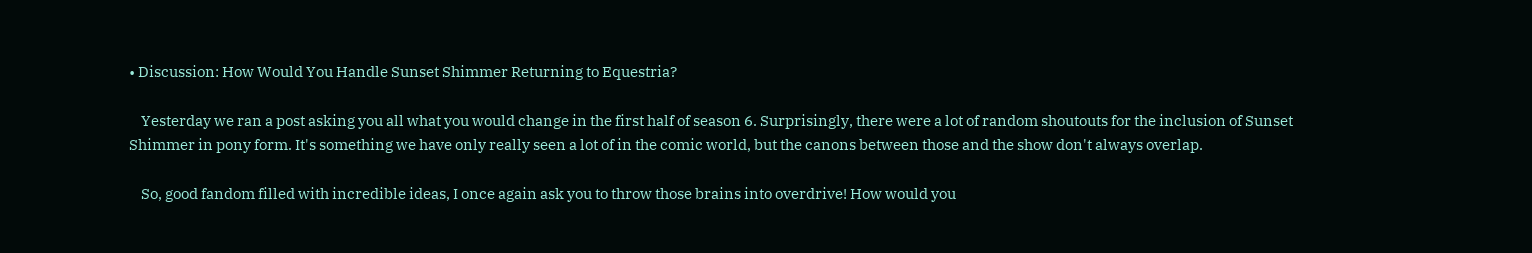• Discussion: How Would You Handle Sunset Shimmer Returning to Equestria?

    Yesterday we ran a post asking you all what you would change in the first half of season 6. Surprisingly, there were a lot of random shoutouts for the inclusion of Sunset Shimmer in pony form. It's something we have only really seen a lot of in the comic world, but the canons between those and the show don't always overlap.

    So, good fandom filled with incredible ideas, I once again ask you to throw those brains into overdrive! How would you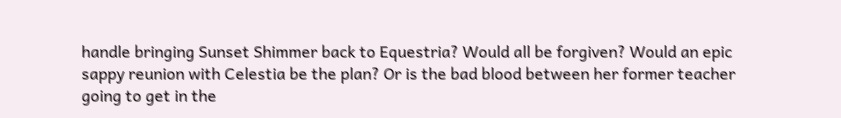handle bringing Sunset Shimmer back to Equestria? Would all be forgiven? Would an epic sappy reunion with Celestia be the plan? Or is the bad blood between her former teacher going to get in the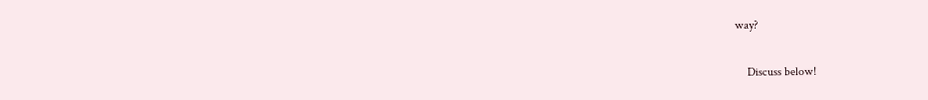way?

    Discuss below!